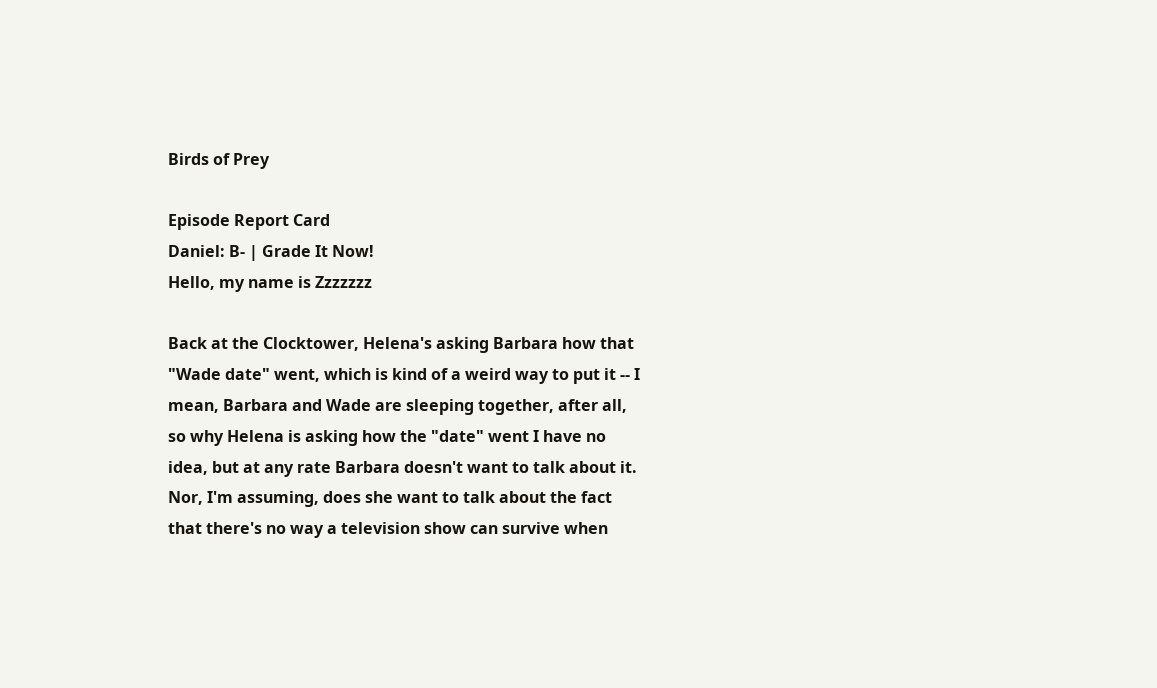Birds of Prey

Episode Report Card
Daniel: B- | Grade It Now!
Hello, my name is Zzzzzzz

Back at the Clocktower, Helena's asking Barbara how that "Wade date" went, which is kind of a weird way to put it -- I mean, Barbara and Wade are sleeping together, after all, so why Helena is asking how the "date" went I have no idea, but at any rate Barbara doesn't want to talk about it. Nor, I'm assuming, does she want to talk about the fact that there's no way a television show can survive when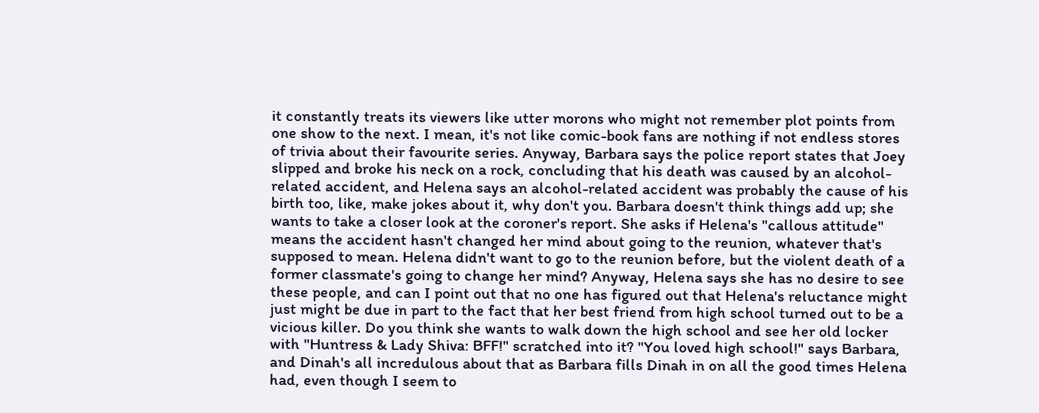it constantly treats its viewers like utter morons who might not remember plot points from one show to the next. I mean, it's not like comic-book fans are nothing if not endless stores of trivia about their favourite series. Anyway, Barbara says the police report states that Joey slipped and broke his neck on a rock, concluding that his death was caused by an alcohol-related accident, and Helena says an alcohol-related accident was probably the cause of his birth too, like, make jokes about it, why don't you. Barbara doesn't think things add up; she wants to take a closer look at the coroner's report. She asks if Helena's "callous attitude" means the accident hasn't changed her mind about going to the reunion, whatever that's supposed to mean. Helena didn't want to go to the reunion before, but the violent death of a former classmate's going to change her mind? Anyway, Helena says she has no desire to see these people, and can I point out that no one has figured out that Helena's reluctance might just might be due in part to the fact that her best friend from high school turned out to be a vicious killer. Do you think she wants to walk down the high school and see her old locker with "Huntress & Lady Shiva: BFF!" scratched into it? "You loved high school!" says Barbara, and Dinah's all incredulous about that as Barbara fills Dinah in on all the good times Helena had, even though I seem to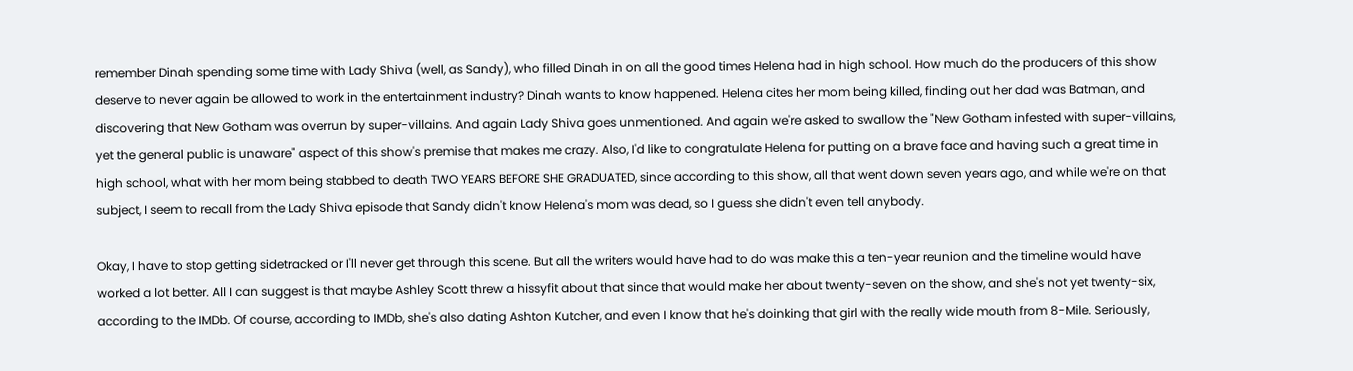remember Dinah spending some time with Lady Shiva (well, as Sandy), who filled Dinah in on all the good times Helena had in high school. How much do the producers of this show deserve to never again be allowed to work in the entertainment industry? Dinah wants to know happened. Helena cites her mom being killed, finding out her dad was Batman, and discovering that New Gotham was overrun by super-villains. And again Lady Shiva goes unmentioned. And again we're asked to swallow the "New Gotham infested with super-villains, yet the general public is unaware" aspect of this show's premise that makes me crazy. Also, I'd like to congratulate Helena for putting on a brave face and having such a great time in high school, what with her mom being stabbed to death TWO YEARS BEFORE SHE GRADUATED, since according to this show, all that went down seven years ago, and while we're on that subject, I seem to recall from the Lady Shiva episode that Sandy didn't know Helena's mom was dead, so I guess she didn't even tell anybody.

Okay, I have to stop getting sidetracked or I'll never get through this scene. But all the writers would have had to do was make this a ten-year reunion and the timeline would have worked a lot better. All I can suggest is that maybe Ashley Scott threw a hissyfit about that since that would make her about twenty-seven on the show, and she's not yet twenty-six, according to the IMDb. Of course, according to IMDb, she's also dating Ashton Kutcher, and even I know that he's doinking that girl with the really wide mouth from 8-Mile. Seriously,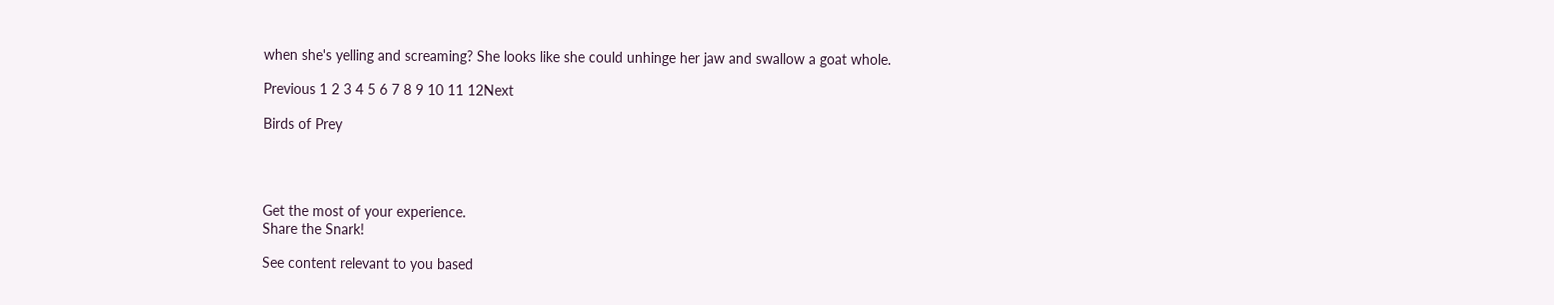when she's yelling and screaming? She looks like she could unhinge her jaw and swallow a goat whole.

Previous 1 2 3 4 5 6 7 8 9 10 11 12Next

Birds of Prey




Get the most of your experience.
Share the Snark!

See content relevant to you based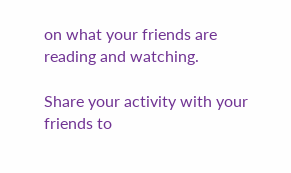on what your friends are reading and watching.

Share your activity with your friends to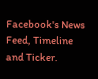Facebook's News Feed, Timeline and Ticker.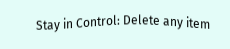Stay in Control: Delete any item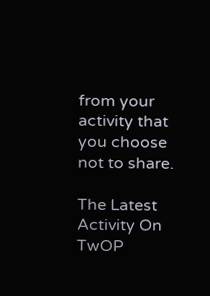from your activity that you choose not to share.

The Latest Activity On TwOP